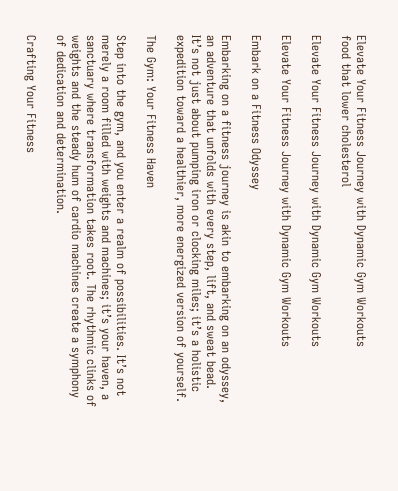Elevate Your Fitness Journey with Dynamic Gym Workouts
food that lower cholesterol

Elevate Your Fitness Journey with Dynamic Gym Workouts

Elevate Your Fitness Journey with Dynamic Gym Workouts

Embark on a Fitness Odyssey

Embarking on a fitness journey is akin to embarking on an odyssey, an adventure that unfolds with every step, lift, and sweat bead. It’s not just about pumping iron or clocking miles; it’s a holistic expedition toward a healthier, more energized version of yourself.

The Gym: Your Fitness Haven

Step into the gym, and you enter a realm of possibilities. It’s not merely a room filled with weights and machines; it’s your haven, a sanctuary where transformation takes root. The rhythmic clinks of weights and the steady hum of cardio machines create a symphony of dedication and determination.

Crafting Your Fitness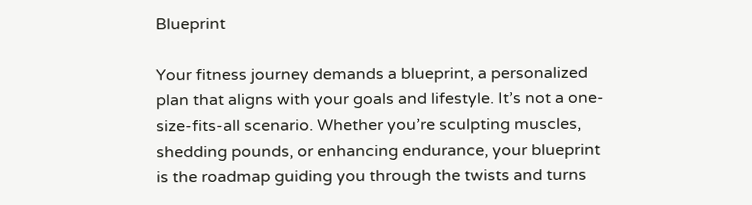Blueprint

Your fitness journey demands a blueprint, a personalized plan that aligns with your goals and lifestyle. It’s not a one-size-fits-all scenario. Whether you’re sculpting muscles, shedding pounds, or enhancing endurance, your blueprint is the roadmap guiding you through the twists and turns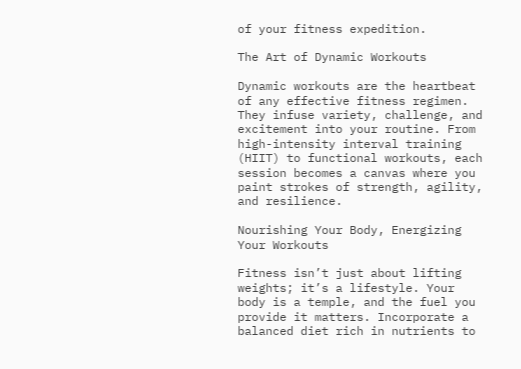of your fitness expedition.

The Art of Dynamic Workouts

Dynamic workouts are the heartbeat of any effective fitness regimen. They infuse variety, challenge, and excitement into your routine. From high-intensity interval training (HIIT) to functional workouts, each session becomes a canvas where you paint strokes of strength, agility, and resilience.

Nourishing Your Body, Energizing Your Workouts

Fitness isn’t just about lifting weights; it’s a lifestyle. Your body is a temple, and the fuel you provide it matters. Incorporate a balanced diet rich in nutrients to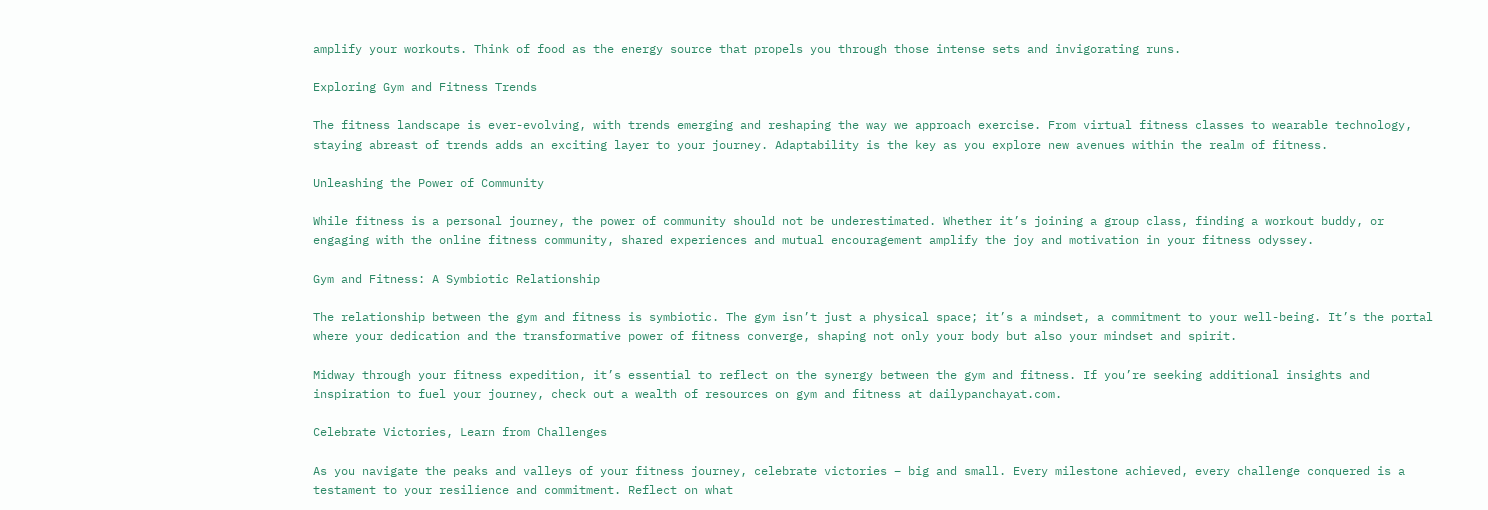amplify your workouts. Think of food as the energy source that propels you through those intense sets and invigorating runs.

Exploring Gym and Fitness Trends

The fitness landscape is ever-evolving, with trends emerging and reshaping the way we approach exercise. From virtual fitness classes to wearable technology, staying abreast of trends adds an exciting layer to your journey. Adaptability is the key as you explore new avenues within the realm of fitness.

Unleashing the Power of Community

While fitness is a personal journey, the power of community should not be underestimated. Whether it’s joining a group class, finding a workout buddy, or engaging with the online fitness community, shared experiences and mutual encouragement amplify the joy and motivation in your fitness odyssey.

Gym and Fitness: A Symbiotic Relationship

The relationship between the gym and fitness is symbiotic. The gym isn’t just a physical space; it’s a mindset, a commitment to your well-being. It’s the portal where your dedication and the transformative power of fitness converge, shaping not only your body but also your mindset and spirit.

Midway through your fitness expedition, it’s essential to reflect on the synergy between the gym and fitness. If you’re seeking additional insights and inspiration to fuel your journey, check out a wealth of resources on gym and fitness at dailypanchayat.com.

Celebrate Victories, Learn from Challenges

As you navigate the peaks and valleys of your fitness journey, celebrate victories – big and small. Every milestone achieved, every challenge conquered is a testament to your resilience and commitment. Reflect on what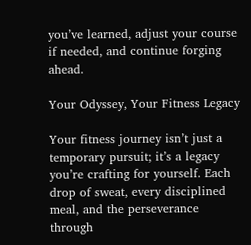you’ve learned, adjust your course if needed, and continue forging ahead.

Your Odyssey, Your Fitness Legacy

Your fitness journey isn’t just a temporary pursuit; it’s a legacy you’re crafting for yourself. Each drop of sweat, every disciplined meal, and the perseverance through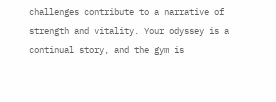challenges contribute to a narrative of strength and vitality. Your odyssey is a continual story, and the gym is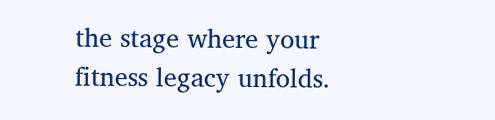the stage where your fitness legacy unfolds.